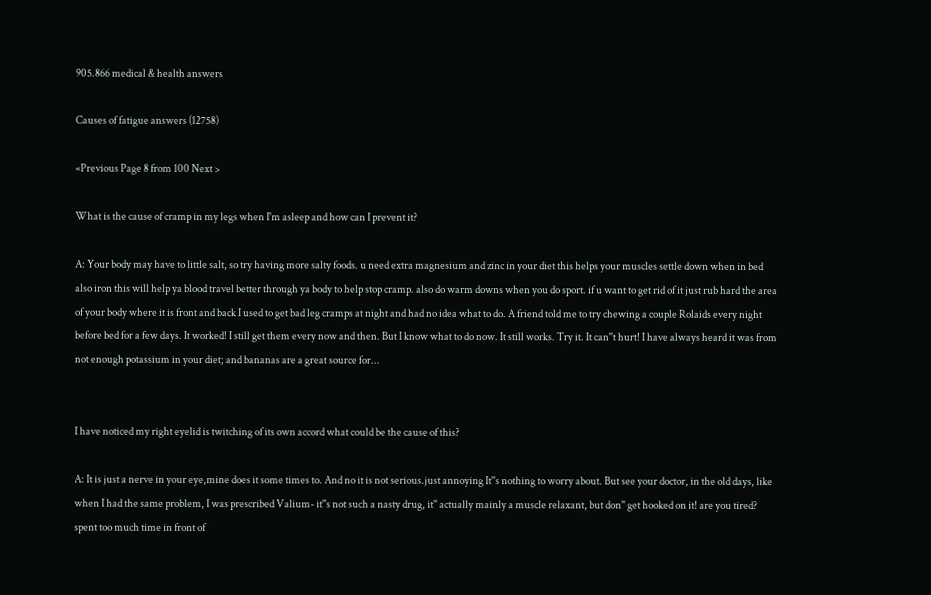905.866 medical & health answers

Causes of fatigue answers (12758)

«Previous Page 8 from 100 Next >

What is the cause of cramp in my legs when I'm asleep and how can I prevent it?

A: Your body may have to little salt, so try having more salty foods. u need extra magnesium and zinc in your diet this helps your muscles settle down when in bed also iron this will help ya blood travel better through ya body to help stop cramp. also do warm downs when you do sport. if u want to get rid of it just rub hard the area of your body where it is front and back I used to get bad leg cramps at night and had no idea what to do. A friend told me to try chewing a couple Rolaids every night before bed for a few days. It worked! I still get them every now and then. But I know what to do now. It still works. Try it. It can''t hurt! I have always heard it was from not enough potassium in your diet; and bananas are a great source for...


I have noticed my right eyelid is twitching of its own accord what could be the cause of this?

A: It is just a nerve in your eye,mine does it some times to. And no it is not serious.just annoying It''s nothing to worry about. But see your doctor, in the old days, like when I had the same problem, I was prescribed Valium- it''s not such a nasty drug, it'' actually mainly a muscle relaxant, but don'' get hooked on it! are you tired? spent too much time in front of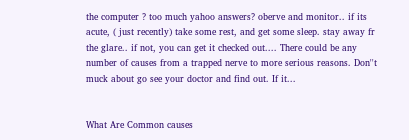the computer ? too much yahoo answers? oberve and monitor.. if its acute, ( just recently) take some rest, and get some sleep. stay away fr the glare.. if not, you can get it checked out.... There could be any number of causes from a trapped nerve to more serious reasons. Don''t muck about go see your doctor and find out. If it...


What Are Common causes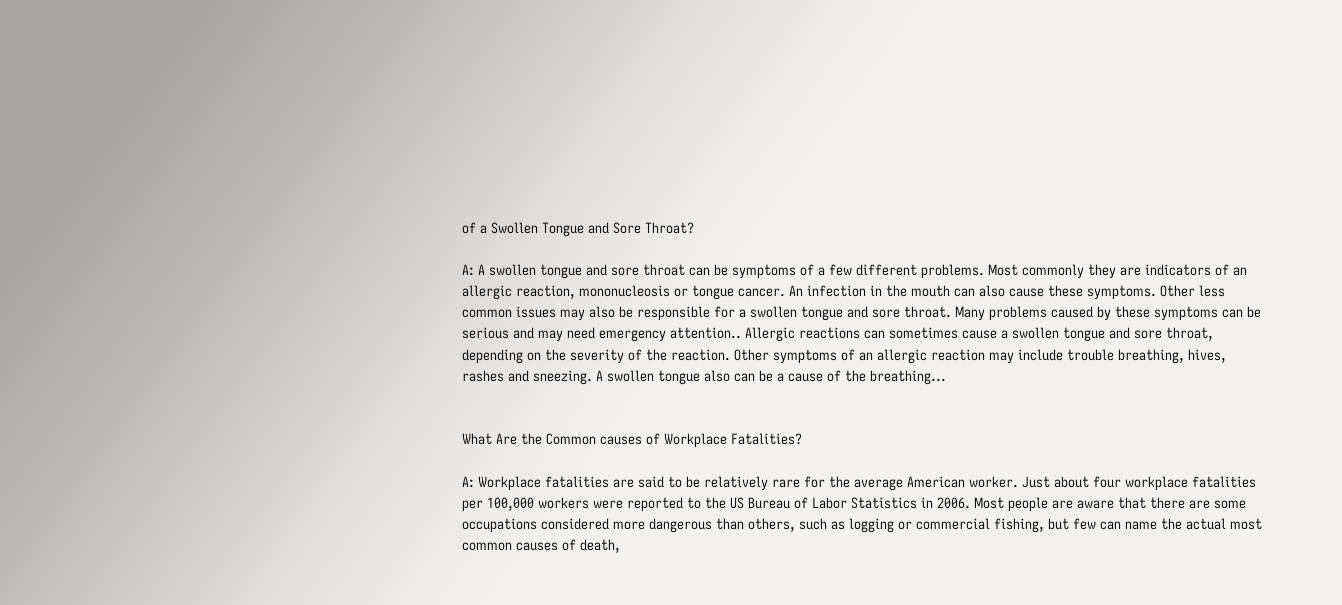of a Swollen Tongue and Sore Throat?

A: A swollen tongue and sore throat can be symptoms of a few different problems. Most commonly they are indicators of an allergic reaction, mononucleosis or tongue cancer. An infection in the mouth can also cause these symptoms. Other less common issues may also be responsible for a swollen tongue and sore throat. Many problems caused by these symptoms can be serious and may need emergency attention.. Allergic reactions can sometimes cause a swollen tongue and sore throat, depending on the severity of the reaction. Other symptoms of an allergic reaction may include trouble breathing, hives, rashes and sneezing. A swollen tongue also can be a cause of the breathing...


What Are the Common causes of Workplace Fatalities?

A: Workplace fatalities are said to be relatively rare for the average American worker. Just about four workplace fatalities per 100,000 workers were reported to the US Bureau of Labor Statistics in 2006. Most people are aware that there are some occupations considered more dangerous than others, such as logging or commercial fishing, but few can name the actual most common causes of death,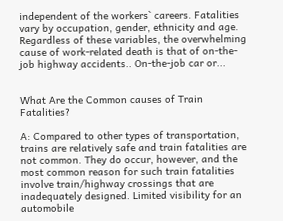independent of the workers` careers. Fatalities vary by occupation, gender, ethnicity and age. Regardless of these variables, the overwhelming cause of work-related death is that of on-the-job highway accidents.. On-the-job car or...


What Are the Common causes of Train Fatalities?

A: Compared to other types of transportation, trains are relatively safe and train fatalities are not common. They do occur, however, and the most common reason for such train fatalities involve train/highway crossings that are inadequately designed. Limited visibility for an automobile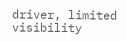driver, limited visibility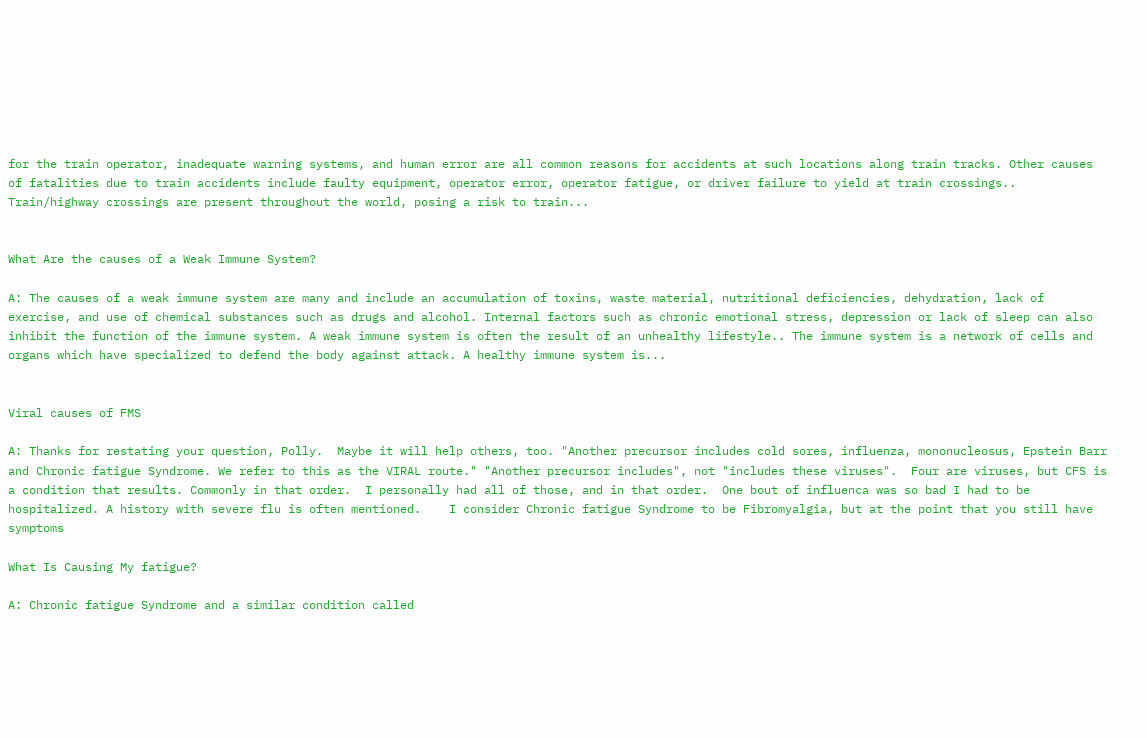for the train operator, inadequate warning systems, and human error are all common reasons for accidents at such locations along train tracks. Other causes of fatalities due to train accidents include faulty equipment, operator error, operator fatigue, or driver failure to yield at train crossings.. Train/highway crossings are present throughout the world, posing a risk to train...


What Are the causes of a Weak Immune System?

A: The causes of a weak immune system are many and include an accumulation of toxins, waste material, nutritional deficiencies, dehydration, lack of exercise, and use of chemical substances such as drugs and alcohol. Internal factors such as chronic emotional stress, depression or lack of sleep can also inhibit the function of the immune system. A weak immune system is often the result of an unhealthy lifestyle.. The immune system is a network of cells and organs which have specialized to defend the body against attack. A healthy immune system is...


Viral causes of FMS

A: Thanks for restating your question, Polly.  Maybe it will help others, too. "Another precursor includes cold sores, influenza, mononucleosus, Epstein Barr and Chronic fatigue Syndrome. We refer to this as the VIRAL route." "Another precursor includes", not "includes these viruses".  Four are viruses, but CFS is a condition that results. Commonly in that order.  I personally had all of those, and in that order.  One bout of influenca was so bad I had to be hospitalized. A history with severe flu is often mentioned.    I consider Chronic fatigue Syndrome to be Fibromyalgia, but at the point that you still have symptoms

What Is Causing My fatigue?

A: Chronic fatigue Syndrome and a similar condition called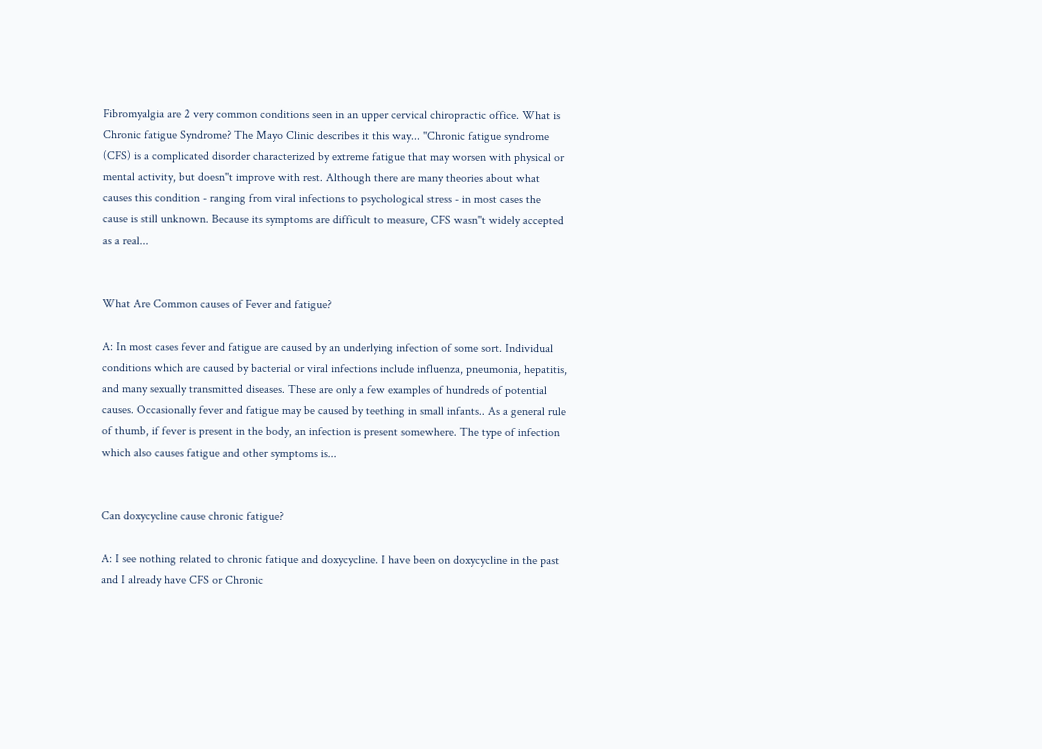Fibromyalgia are 2 very common conditions seen in an upper cervical chiropractic office. What is Chronic fatigue Syndrome? The Mayo Clinic describes it this way... ''Chronic fatigue syndrome (CFS) is a complicated disorder characterized by extreme fatigue that may worsen with physical or mental activity, but doesn''t improve with rest. Although there are many theories about what causes this condition - ranging from viral infections to psychological stress - in most cases the cause is still unknown. Because its symptoms are difficult to measure, CFS wasn''t widely accepted as a real...


What Are Common causes of Fever and fatigue?

A: In most cases fever and fatigue are caused by an underlying infection of some sort. Individual conditions which are caused by bacterial or viral infections include influenza, pneumonia, hepatitis, and many sexually transmitted diseases. These are only a few examples of hundreds of potential causes. Occasionally fever and fatigue may be caused by teething in small infants.. As a general rule of thumb, if fever is present in the body, an infection is present somewhere. The type of infection which also causes fatigue and other symptoms is...


Can doxycycline cause chronic fatigue?

A: I see nothing related to chronic fatique and doxycycline. I have been on doxycycline in the past and I already have CFS or Chronic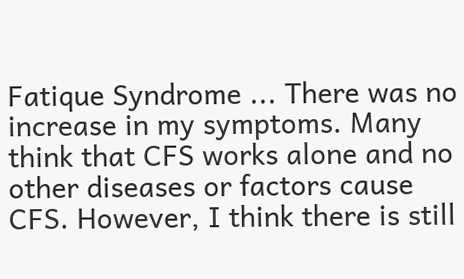Fatique Syndrome ... There was no increase in my symptoms. Many think that CFS works alone and no other diseases or factors cause CFS. However, I think there is still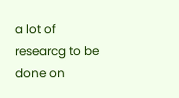a lot of researcg to be done on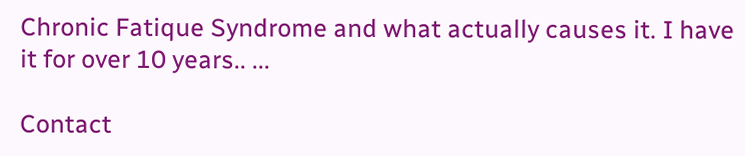Chronic Fatique Syndrome and what actually causes it. I have it for over 10 years.. ...

Contact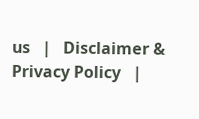us   |   Disclaimer & Privacy Policy   |